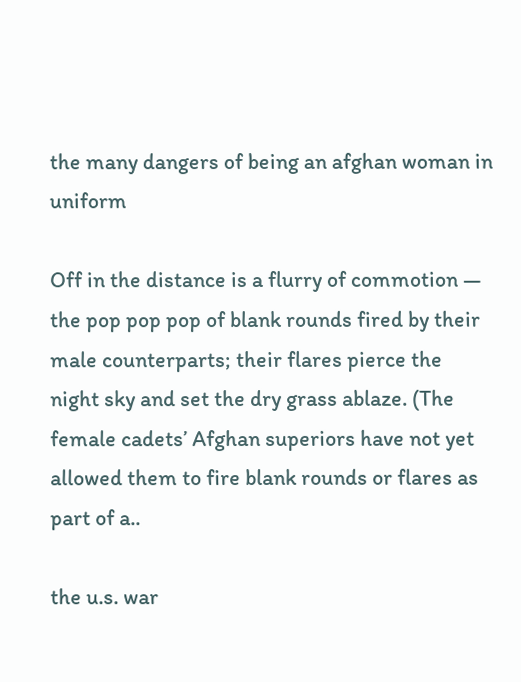the many dangers of being an afghan woman in uniform

Off in the distance is a flurry of commotion — the pop pop pop of blank rounds fired by their male counterparts; their flares pierce the night sky and set the dry grass ablaze. (The female cadets’ Afghan superiors have not yet allowed them to fire blank rounds or flares as part of a..

the u.s. war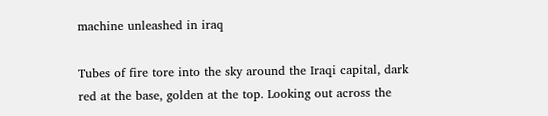machine unleashed in iraq

Tubes of fire tore into the sky around the Iraqi capital, dark red at the base, golden at the top. Looking out across the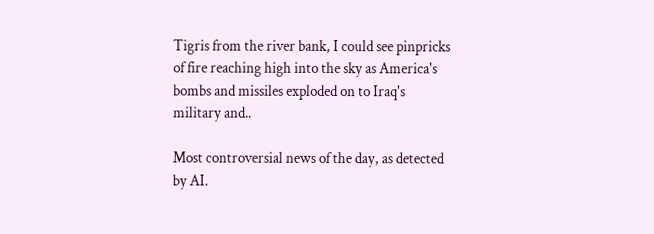Tigris from the river bank, I could see pinpricks of fire reaching high into the sky as America's bombs and missiles exploded on to Iraq's military and..

Most controversial news of the day, as detected by AI.